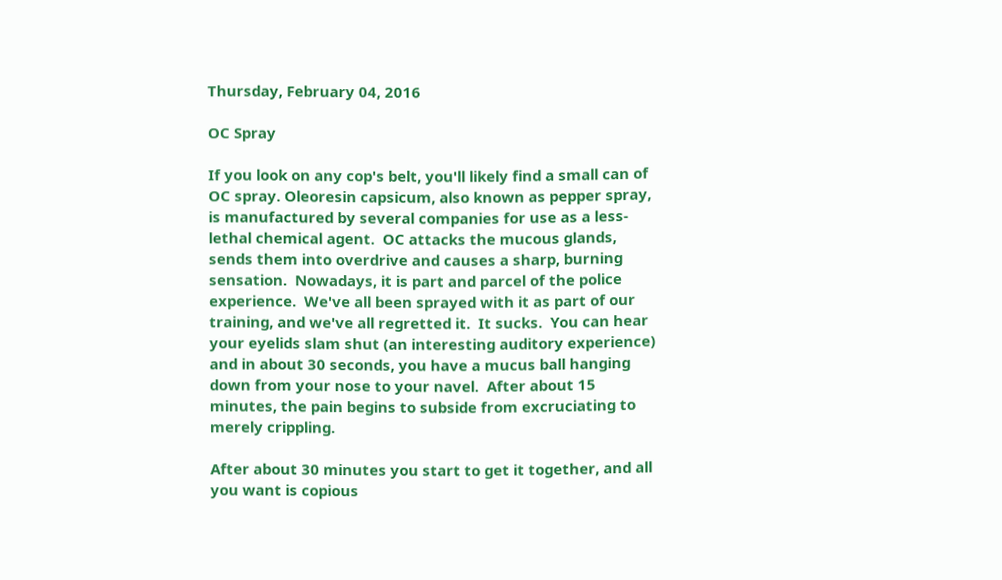Thursday, February 04, 2016

OC Spray

If you look on any cop's belt, you'll likely find a small can of OC spray. Oleoresin capsicum, also known as pepper spray, is manufactured by several companies for use as a less-lethal chemical agent.  OC attacks the mucous glands, sends them into overdrive and causes a sharp, burning sensation.  Nowadays, it is part and parcel of the police experience.  We've all been sprayed with it as part of our training, and we've all regretted it.  It sucks.  You can hear your eyelids slam shut (an interesting auditory experience) and in about 30 seconds, you have a mucus ball hanging down from your nose to your navel.  After about 15 minutes, the pain begins to subside from excruciating to merely crippling.

After about 30 minutes you start to get it together, and all you want is copious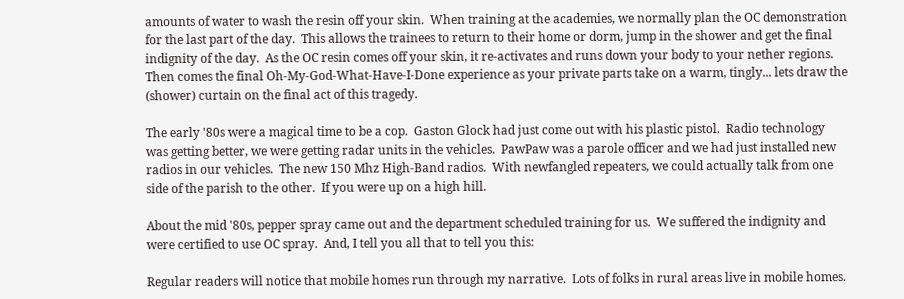amounts of water to wash the resin off your skin.  When training at the academies, we normally plan the OC demonstration for the last part of the day.  This allows the trainees to return to their home or dorm, jump in the shower and get the final indignity of the day.  As the OC resin comes off your skin, it re-activates and runs down your body to your nether regions.  Then comes the final Oh-My-God-What-Have-I-Done experience as your private parts take on a warm, tingly... lets draw the (shower) curtain on the final act of this tragedy.

The early '80s were a magical time to be a cop.  Gaston Glock had just come out with his plastic pistol.  Radio technology was getting better, we were getting radar units in the vehicles.  PawPaw was a parole officer and we had just installed new radios in our vehicles.  The new 150 Mhz High-Band radios.  With newfangled repeaters, we could actually talk from one side of the parish to the other.  If you were up on a high hill.

About the mid '80s, pepper spray came out and the department scheduled training for us.  We suffered the indignity and were certified to use OC spray.  And, I tell you all that to tell you this:

Regular readers will notice that mobile homes run through my narrative.  Lots of folks in rural areas live in mobile homes.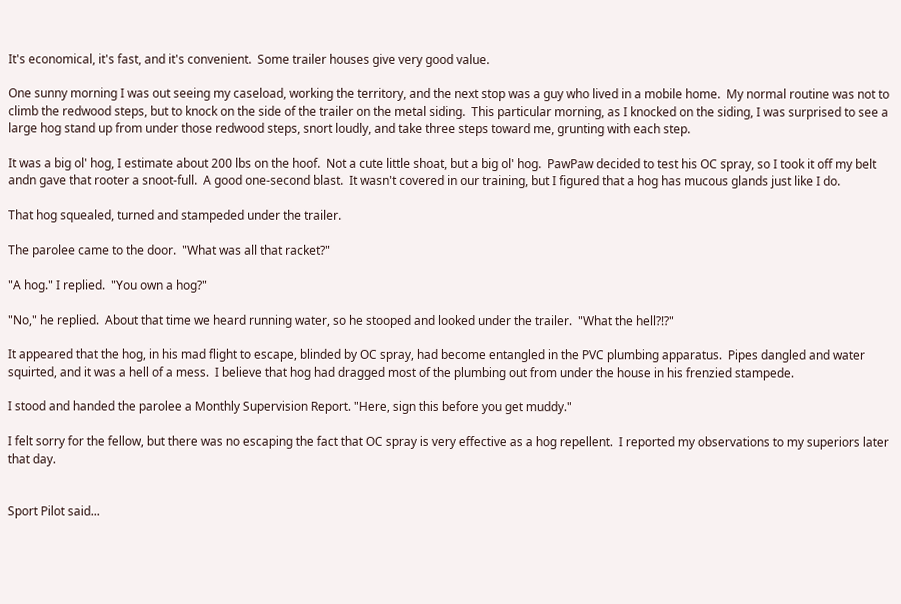It's economical, it's fast, and it's convenient.  Some trailer houses give very good value.

One sunny morning I was out seeing my caseload, working the territory, and the next stop was a guy who lived in a mobile home.  My normal routine was not to climb the redwood steps, but to knock on the side of the trailer on the metal siding.  This particular morning, as I knocked on the siding, I was surprised to see a large hog stand up from under those redwood steps, snort loudly, and take three steps toward me, grunting with each step.

It was a big ol' hog, I estimate about 200 lbs on the hoof.  Not a cute little shoat, but a big ol' hog.  PawPaw decided to test his OC spray, so I took it off my belt andn gave that rooter a snoot-full.  A good one-second blast.  It wasn't covered in our training, but I figured that a hog has mucous glands just like I do.

That hog squealed, turned and stampeded under the trailer.

The parolee came to the door.  "What was all that racket?"

"A hog." I replied.  "You own a hog?"

"No," he replied.  About that time we heard running water, so he stooped and looked under the trailer.  "What the hell?!?"

It appeared that the hog, in his mad flight to escape, blinded by OC spray, had become entangled in the PVC plumbing apparatus.  Pipes dangled and water squirted, and it was a hell of a mess.  I believe that hog had dragged most of the plumbing out from under the house in his frenzied stampede.

I stood and handed the parolee a Monthly Supervision Report. "Here, sign this before you get muddy."

I felt sorry for the fellow, but there was no escaping the fact that OC spray is very effective as a hog repellent.  I reported my observations to my superiors later that day.


Sport Pilot said...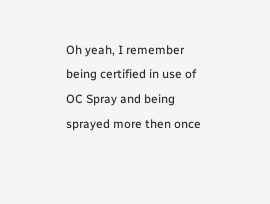Oh yeah, I remember being certified in use of OC Spray and being sprayed more then once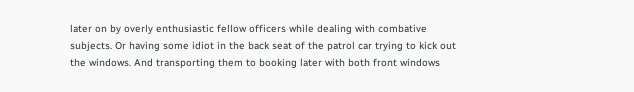later on by overly enthusiastic fellow officers while dealing with combative subjects. Or having some idiot in the back seat of the patrol car trying to kick out the windows. And transporting them to booking later with both front windows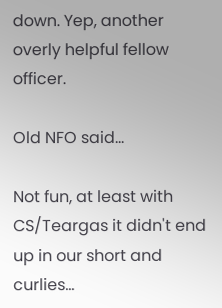down. Yep, another overly helpful fellow officer.

Old NFO said...

Not fun, at least with CS/Teargas it didn't end up in our short and curlies...